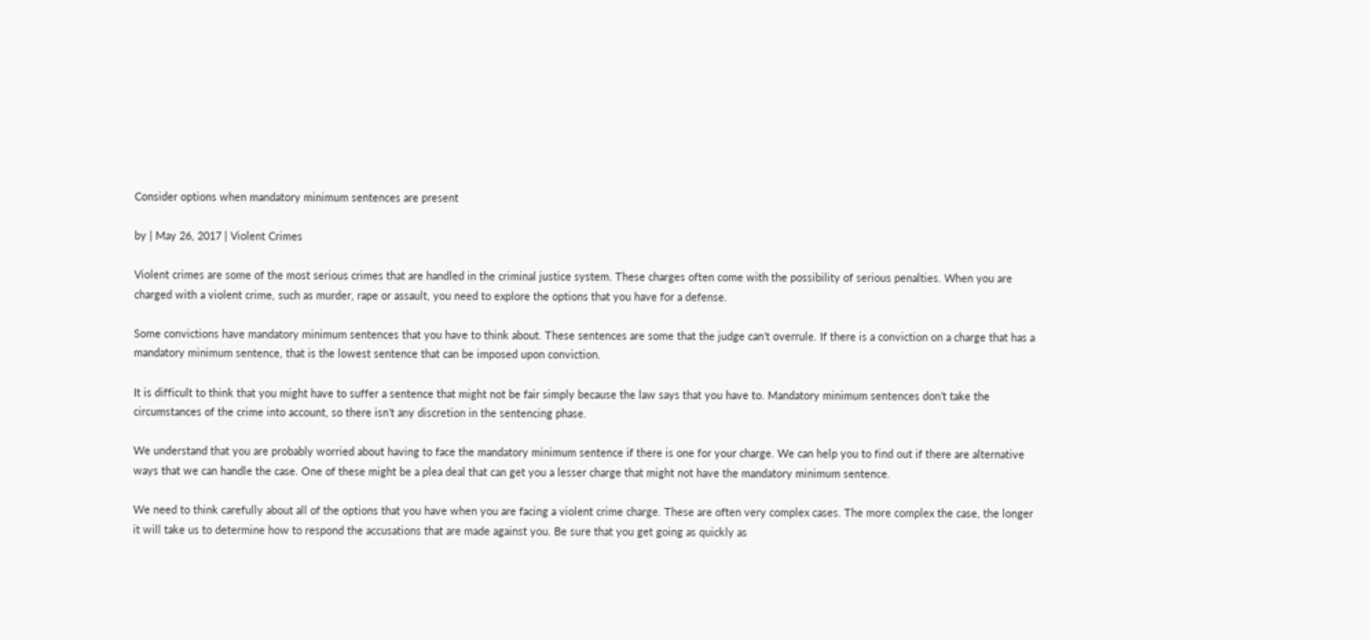Consider options when mandatory minimum sentences are present

by | May 26, 2017 | Violent Crimes

Violent crimes are some of the most serious crimes that are handled in the criminal justice system. These charges often come with the possibility of serious penalties. When you are charged with a violent crime, such as murder, rape or assault, you need to explore the options that you have for a defense.

Some convictions have mandatory minimum sentences that you have to think about. These sentences are some that the judge can’t overrule. If there is a conviction on a charge that has a mandatory minimum sentence, that is the lowest sentence that can be imposed upon conviction.

It is difficult to think that you might have to suffer a sentence that might not be fair simply because the law says that you have to. Mandatory minimum sentences don’t take the circumstances of the crime into account, so there isn’t any discretion in the sentencing phase.

We understand that you are probably worried about having to face the mandatory minimum sentence if there is one for your charge. We can help you to find out if there are alternative ways that we can handle the case. One of these might be a plea deal that can get you a lesser charge that might not have the mandatory minimum sentence.

We need to think carefully about all of the options that you have when you are facing a violent crime charge. These are often very complex cases. The more complex the case, the longer it will take us to determine how to respond the accusations that are made against you. Be sure that you get going as quickly as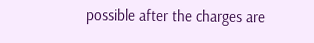possible after the charges are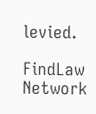levied.

FindLaw Network